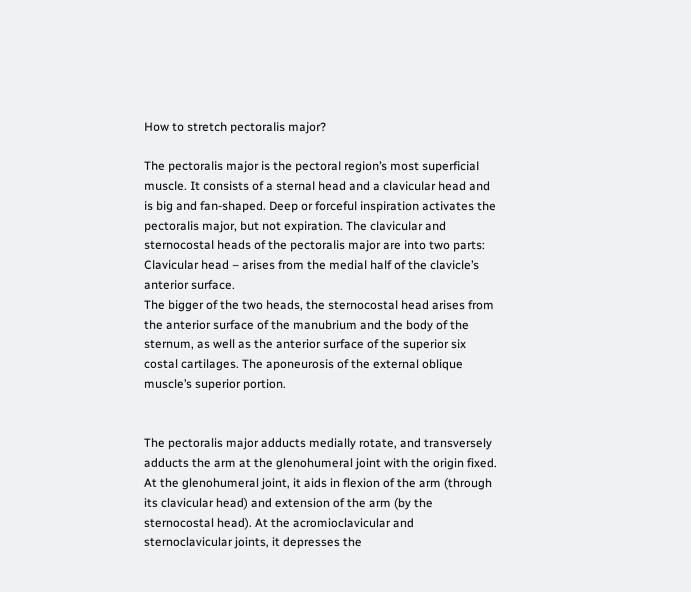How to stretch pectoralis major?

The pectoralis major is the pectoral region’s most superficial muscle. It consists of a sternal head and a clavicular head and is big and fan-shaped. Deep or forceful inspiration activates the pectoralis major, but not expiration. The clavicular and sternocostal heads of the pectoralis major are into two parts: Clavicular head – arises from the medial half of the clavicle’s anterior surface.
The bigger of the two heads, the sternocostal head arises from the anterior surface of the manubrium and the body of the sternum, as well as the anterior surface of the superior six costal cartilages. The aponeurosis of the external oblique muscle’s superior portion.


The pectoralis major adducts medially rotate, and transversely adducts the arm at the glenohumeral joint with the origin fixed. At the glenohumeral joint, it aids in flexion of the arm (through its clavicular head) and extension of the arm (by the sternocostal head). At the acromioclavicular and sternoclavicular joints, it depresses the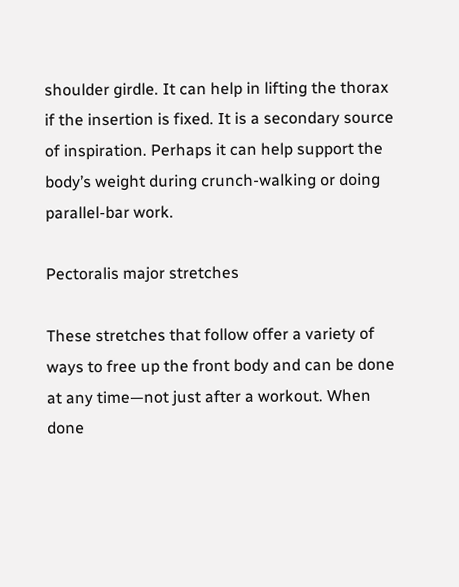shoulder girdle. It can help in lifting the thorax if the insertion is fixed. It is a secondary source of inspiration. Perhaps it can help support the body’s weight during crunch-walking or doing parallel-bar work.

Pectoralis major stretches

These stretches that follow offer a variety of ways to free up the front body and can be done at any time—not just after a workout. When done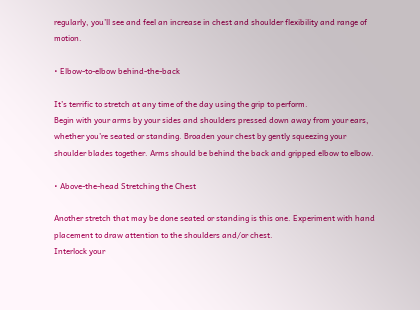regularly, you’ll see and feel an increase in chest and shoulder flexibility and range of motion.

• Elbow-to-elbow behind-the-back

It’s terrific to stretch at any time of the day using the grip to perform.
Begin with your arms by your sides and shoulders pressed down away from your ears, whether you’re seated or standing. Broaden your chest by gently squeezing your shoulder blades together. Arms should be behind the back and gripped elbow to elbow.

• Above-the-head Stretching the Chest

Another stretch that may be done seated or standing is this one. Experiment with hand placement to draw attention to the shoulders and/or chest.
Interlock your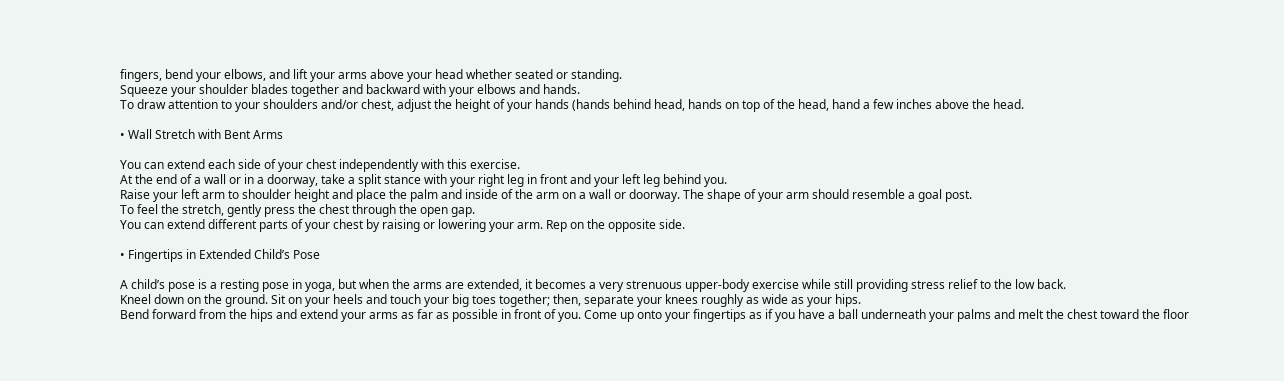fingers, bend your elbows, and lift your arms above your head whether seated or standing.
Squeeze your shoulder blades together and backward with your elbows and hands.
To draw attention to your shoulders and/or chest, adjust the height of your hands (hands behind head, hands on top of the head, hand a few inches above the head.

• Wall Stretch with Bent Arms

You can extend each side of your chest independently with this exercise.
At the end of a wall or in a doorway, take a split stance with your right leg in front and your left leg behind you.
Raise your left arm to shoulder height and place the palm and inside of the arm on a wall or doorway. The shape of your arm should resemble a goal post.
To feel the stretch, gently press the chest through the open gap.
You can extend different parts of your chest by raising or lowering your arm. Rep on the opposite side.

• Fingertips in Extended Child’s Pose

A child’s pose is a resting pose in yoga, but when the arms are extended, it becomes a very strenuous upper-body exercise while still providing stress relief to the low back.
Kneel down on the ground. Sit on your heels and touch your big toes together; then, separate your knees roughly as wide as your hips.
Bend forward from the hips and extend your arms as far as possible in front of you. Come up onto your fingertips as if you have a ball underneath your palms and melt the chest toward the floor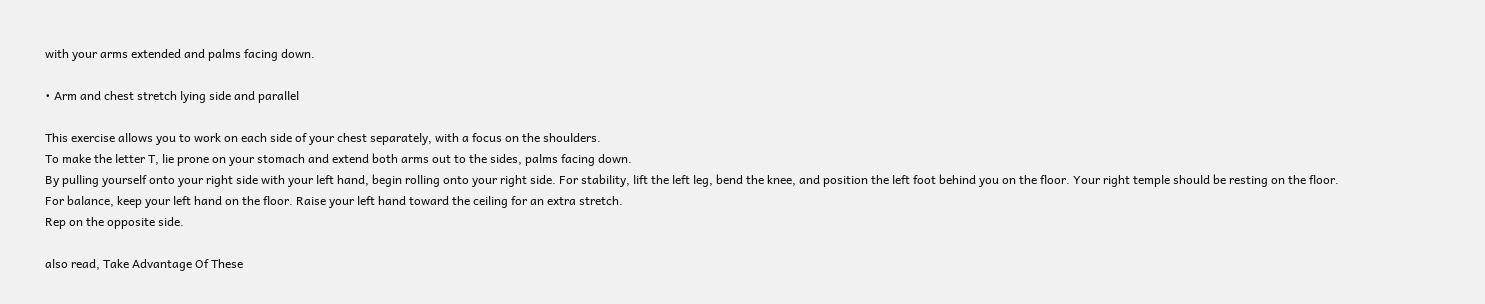with your arms extended and palms facing down.

• Arm and chest stretch lying side and parallel

This exercise allows you to work on each side of your chest separately, with a focus on the shoulders.
To make the letter T, lie prone on your stomach and extend both arms out to the sides, palms facing down.
By pulling yourself onto your right side with your left hand, begin rolling onto your right side. For stability, lift the left leg, bend the knee, and position the left foot behind you on the floor. Your right temple should be resting on the floor.
For balance, keep your left hand on the floor. Raise your left hand toward the ceiling for an extra stretch.
Rep on the opposite side.

also read, Take Advantage Of These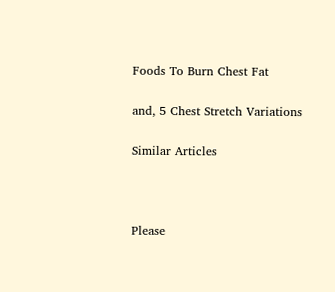Foods To Burn Chest Fat

and, 5 Chest Stretch Variations

Similar Articles



Please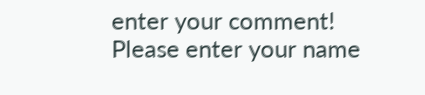enter your comment!
Please enter your name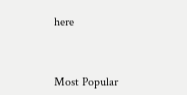here



Most Popular